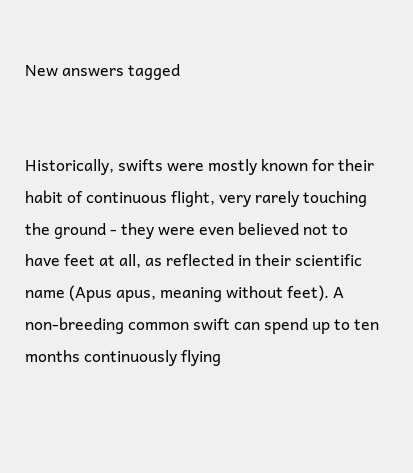New answers tagged


Historically, swifts were mostly known for their habit of continuous flight, very rarely touching the ground - they were even believed not to have feet at all, as reflected in their scientific name (Apus apus, meaning without feet). A non-breeding common swift can spend up to ten months continuously flying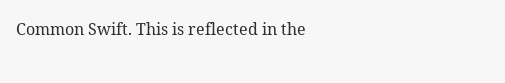Common Swift. This is reflected in the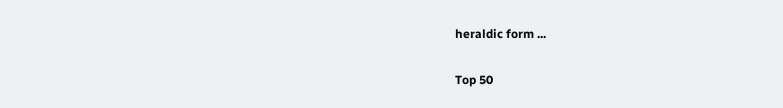heraldic form ...

Top 50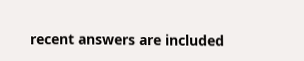recent answers are included